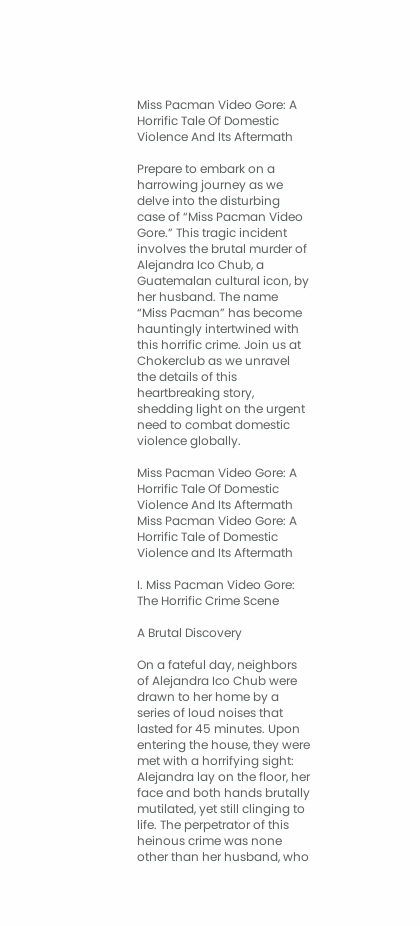Miss Pacman Video Gore: A Horrific Tale Of Domestic Violence And Its Aftermath

Prepare to embark on a harrowing journey as we delve into the disturbing case of “Miss Pacman Video Gore.” This tragic incident involves the brutal murder of Alejandra Ico Chub, a Guatemalan cultural icon, by her husband. The name “Miss Pacman” has become hauntingly intertwined with this horrific crime. Join us at Chokerclub as we unravel the details of this heartbreaking story, shedding light on the urgent need to combat domestic violence globally.

Miss Pacman Video Gore: A Horrific Tale Of Domestic Violence And Its Aftermath
Miss Pacman Video Gore: A Horrific Tale of Domestic Violence and Its Aftermath

I. Miss Pacman Video Gore: The Horrific Crime Scene

A Brutal Discovery

On a fateful day, neighbors of Alejandra Ico Chub were drawn to her home by a series of loud noises that lasted for 45 minutes. Upon entering the house, they were met with a horrifying sight: Alejandra lay on the floor, her face and both hands brutally mutilated, yet still clinging to life. The perpetrator of this heinous crime was none other than her husband, who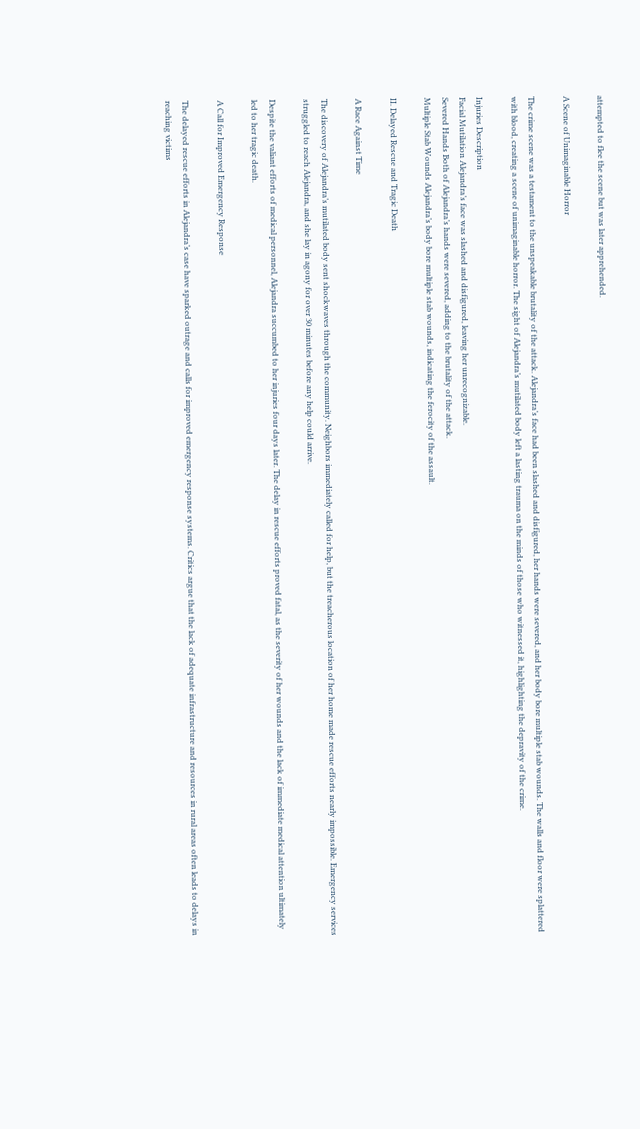attempted to flee the scene but was later apprehended.

A Scene of Unimaginable Horror

The crime scene was a testament to the unspeakable brutality of the attack. Alejandra’s face had been slashed and disfigured, her hands were severed, and her body bore multiple stab wounds. The walls and floor were splattered with blood, creating a scene of unimaginable horror. The sight of Alejandra’s mutilated body left a lasting trauma on the minds of those who witnessed it, highlighting the depravity of the crime.

Injuries Description
Facial Mutilation Alejandra’s face was slashed and disfigured, leaving her unrecognizable.
Severed Hands Both of Alejandra’s hands were severed, adding to the brutality of the attack.
Multiple Stab Wounds Alejandra’s body bore multiple stab wounds, indicating the ferocity of the assault.

II. Delayed Rescue and Tragic Death

A Race Against Time

The discovery of Alejandra’s mutilated body sent shockwaves through the community. Neighbors immediately called for help, but the treacherous location of her home made rescue efforts nearly impossible. Emergency services struggled to reach Alejandra, and she lay in agony for over 30 minutes before any help could arrive.

Despite the valiant efforts of medical personnel, Alejandra succumbed to her injuries four days later. The delay in rescue efforts proved fatal, as the severity of her wounds and the lack of immediate medical attention ultimately led to her tragic death.

A Call for Improved Emergency Response

The delayed rescue efforts in Alejandra’s case have sparked outrage and calls for improved emergency response systems. Critics argue that the lack of adequate infrastructure and resources in rural areas often leads to delays in reaching victims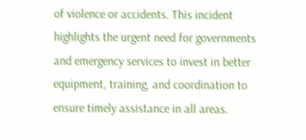of violence or accidents. This incident highlights the urgent need for governments and emergency services to invest in better equipment, training, and coordination to ensure timely assistance in all areas.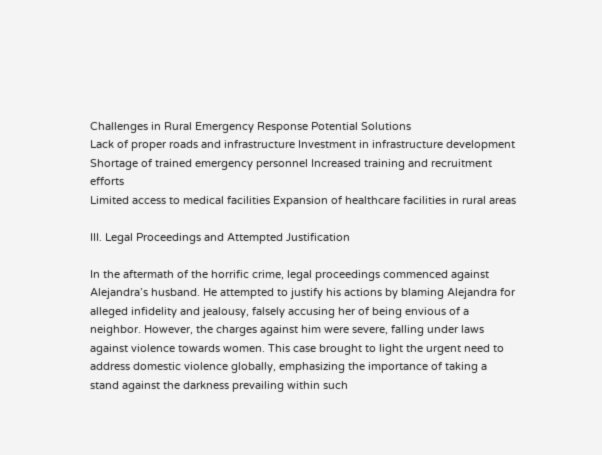Challenges in Rural Emergency Response Potential Solutions
Lack of proper roads and infrastructure Investment in infrastructure development
Shortage of trained emergency personnel Increased training and recruitment efforts
Limited access to medical facilities Expansion of healthcare facilities in rural areas

III. Legal Proceedings and Attempted Justification

In the aftermath of the horrific crime, legal proceedings commenced against Alejandra’s husband. He attempted to justify his actions by blaming Alejandra for alleged infidelity and jealousy, falsely accusing her of being envious of a neighbor. However, the charges against him were severe, falling under laws against violence towards women. This case brought to light the urgent need to address domestic violence globally, emphasizing the importance of taking a stand against the darkness prevailing within such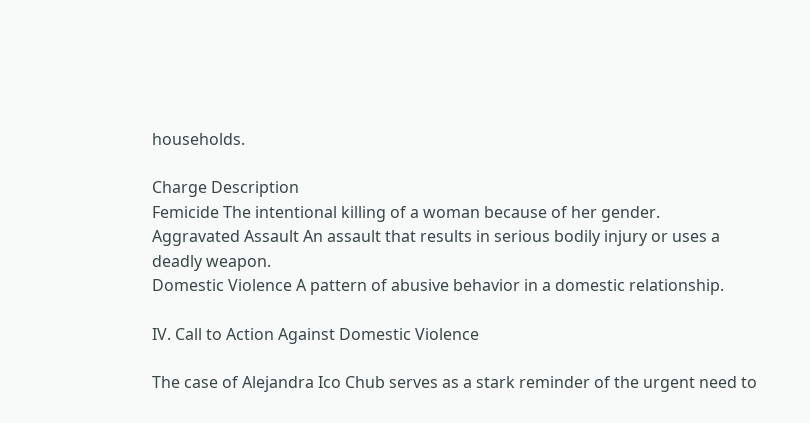households.

Charge Description
Femicide The intentional killing of a woman because of her gender.
Aggravated Assault An assault that results in serious bodily injury or uses a deadly weapon.
Domestic Violence A pattern of abusive behavior in a domestic relationship.

IV. Call to Action Against Domestic Violence

The case of Alejandra Ico Chub serves as a stark reminder of the urgent need to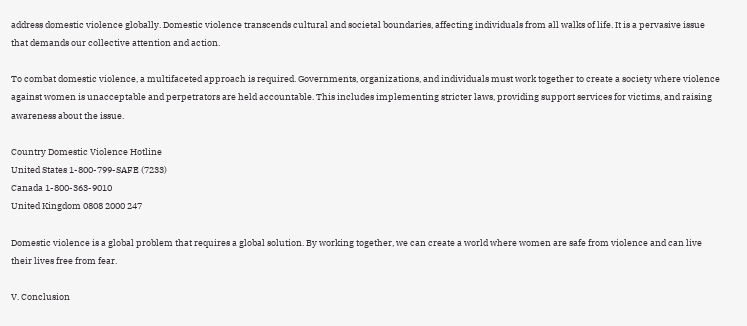address domestic violence globally. Domestic violence transcends cultural and societal boundaries, affecting individuals from all walks of life. It is a pervasive issue that demands our collective attention and action.

To combat domestic violence, a multifaceted approach is required. Governments, organizations, and individuals must work together to create a society where violence against women is unacceptable and perpetrators are held accountable. This includes implementing stricter laws, providing support services for victims, and raising awareness about the issue.

Country Domestic Violence Hotline
United States 1-800-799-SAFE (7233)
Canada 1-800-363-9010
United Kingdom 0808 2000 247

Domestic violence is a global problem that requires a global solution. By working together, we can create a world where women are safe from violence and can live their lives free from fear.

V. Conclusion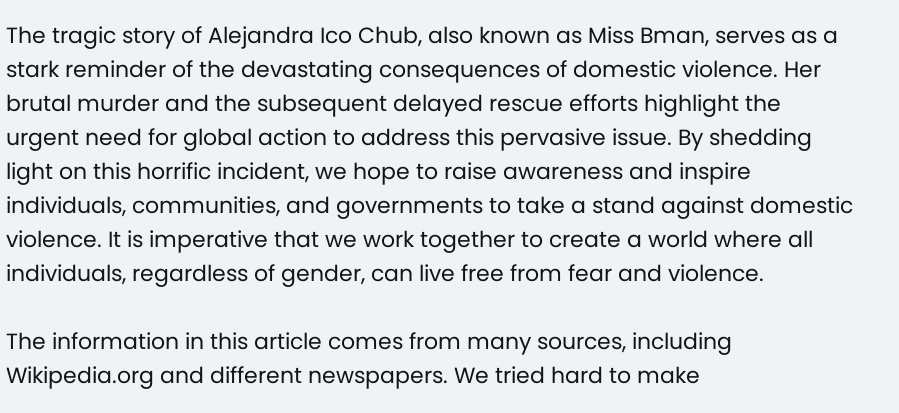The tragic story of Alejandra Ico Chub, also known as Miss Bman, serves as a stark reminder of the devastating consequences of domestic violence. Her brutal murder and the subsequent delayed rescue efforts highlight the urgent need for global action to address this pervasive issue. By shedding light on this horrific incident, we hope to raise awareness and inspire individuals, communities, and governments to take a stand against domestic violence. It is imperative that we work together to create a world where all individuals, regardless of gender, can live free from fear and violence.

The information in this article comes from many sources, including Wikipedia.org and different newspapers. We tried hard to make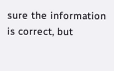sure the information is correct, but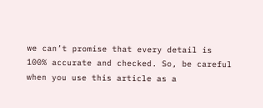we can’t promise that every detail is 100% accurate and checked. So, be careful when you use this article as a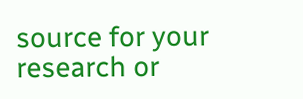source for your research or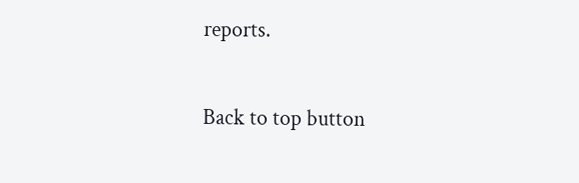reports.

Back to top button